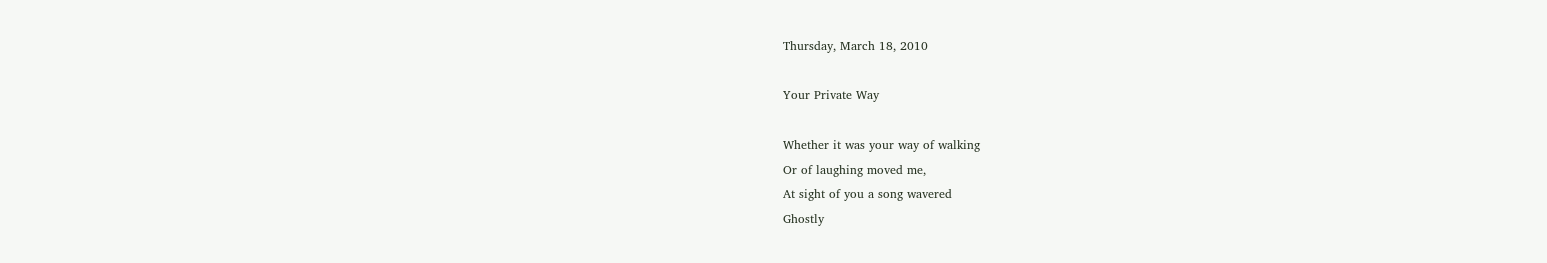Thursday, March 18, 2010

Your Private Way

Whether it was your way of walking
Or of laughing moved me,
At sight of you a song wavered
Ghostly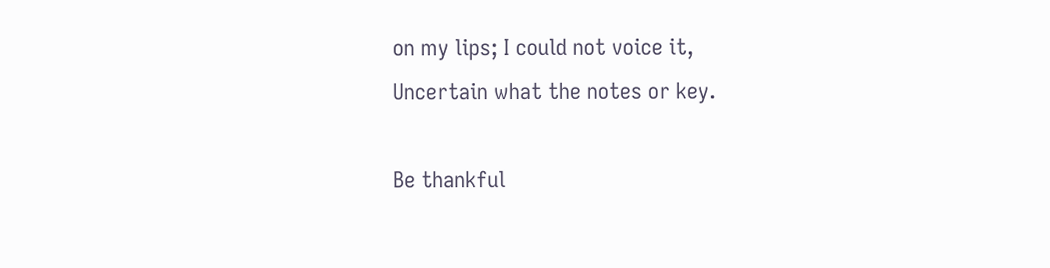on my lips; I could not voice it,
Uncertain what the notes or key.

Be thankful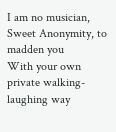I am no musician,
Sweet Anonymity, to madden you
With your own private walking-laughing way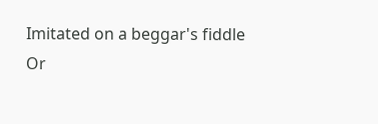Imitated on a beggar's fiddle
Or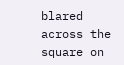blared across the square on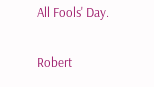All Fools' Day.

Robert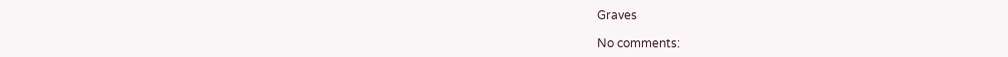Graves

No comments: